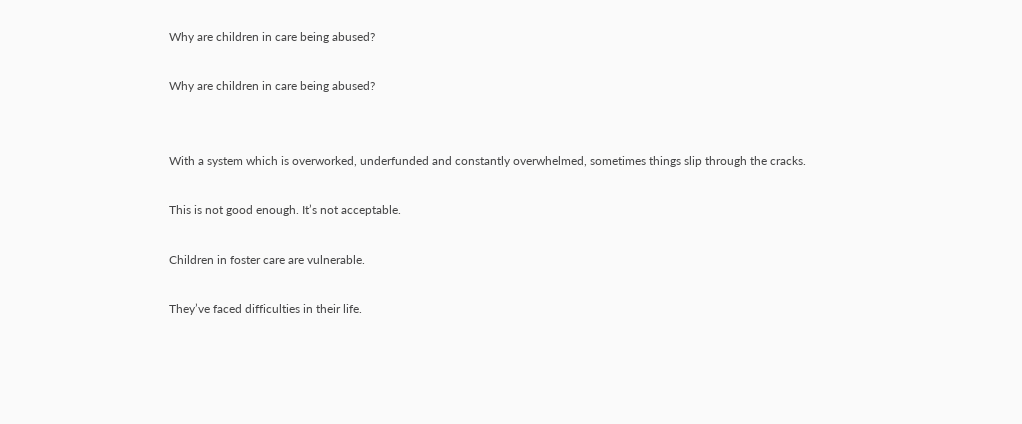Why are children in care being abused?

Why are children in care being abused?


With a system which is overworked, underfunded and constantly overwhelmed, sometimes things slip through the cracks.

This is not good enough. It’s not acceptable.

Children in foster care are vulnerable.

They’ve faced difficulties in their life.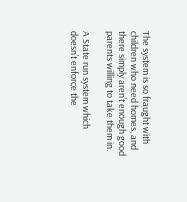The system is so fraught with children who need homes, and there simply aren’t enough good parents willing to take them in.

A State run system which doesn’t enforce the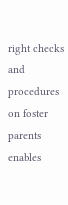right checks and procedures on foster parents enables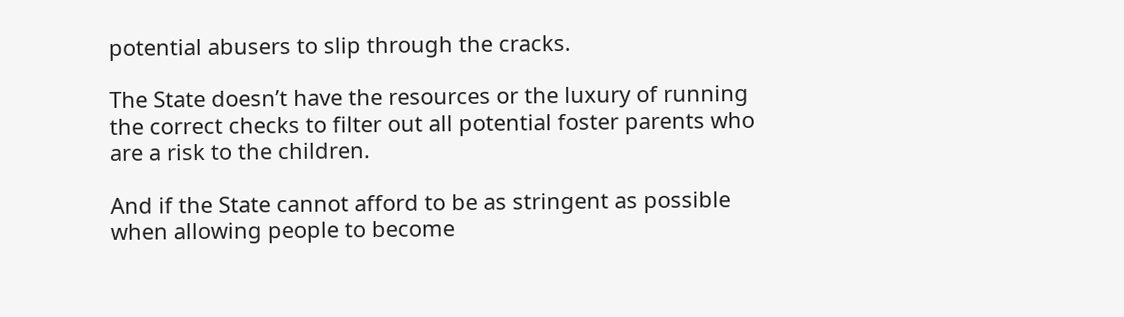potential abusers to slip through the cracks.

The State doesn’t have the resources or the luxury of running the correct checks to filter out all potential foster parents who are a risk to the children.

And if the State cannot afford to be as stringent as possible when allowing people to become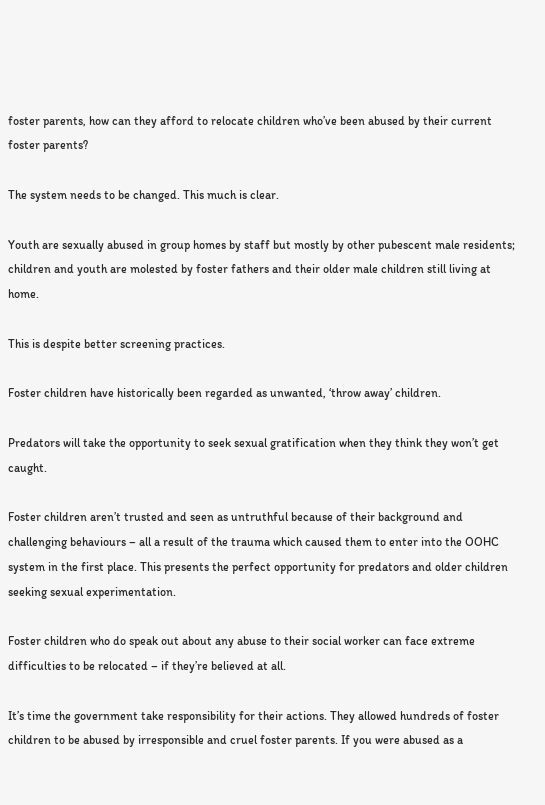foster parents, how can they afford to relocate children who’ve been abused by their current foster parents?

The system needs to be changed. This much is clear.

Youth are sexually abused in group homes by staff but mostly by other pubescent male residents; children and youth are molested by foster fathers and their older male children still living at home.

This is despite better screening practices.

Foster children have historically been regarded as unwanted, ‘throw away’ children.

Predators will take the opportunity to seek sexual gratification when they think they won’t get caught.

Foster children aren’t trusted and seen as untruthful because of their background and challenging behaviours – all a result of the trauma which caused them to enter into the OOHC system in the first place. This presents the perfect opportunity for predators and older children seeking sexual experimentation.

Foster children who do speak out about any abuse to their social worker can face extreme difficulties to be relocated – if they’re believed at all.

It’s time the government take responsibility for their actions. They allowed hundreds of foster children to be abused by irresponsible and cruel foster parents. If you were abused as a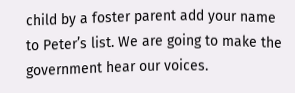child by a foster parent add your name to Peter’s list. We are going to make the government hear our voices.